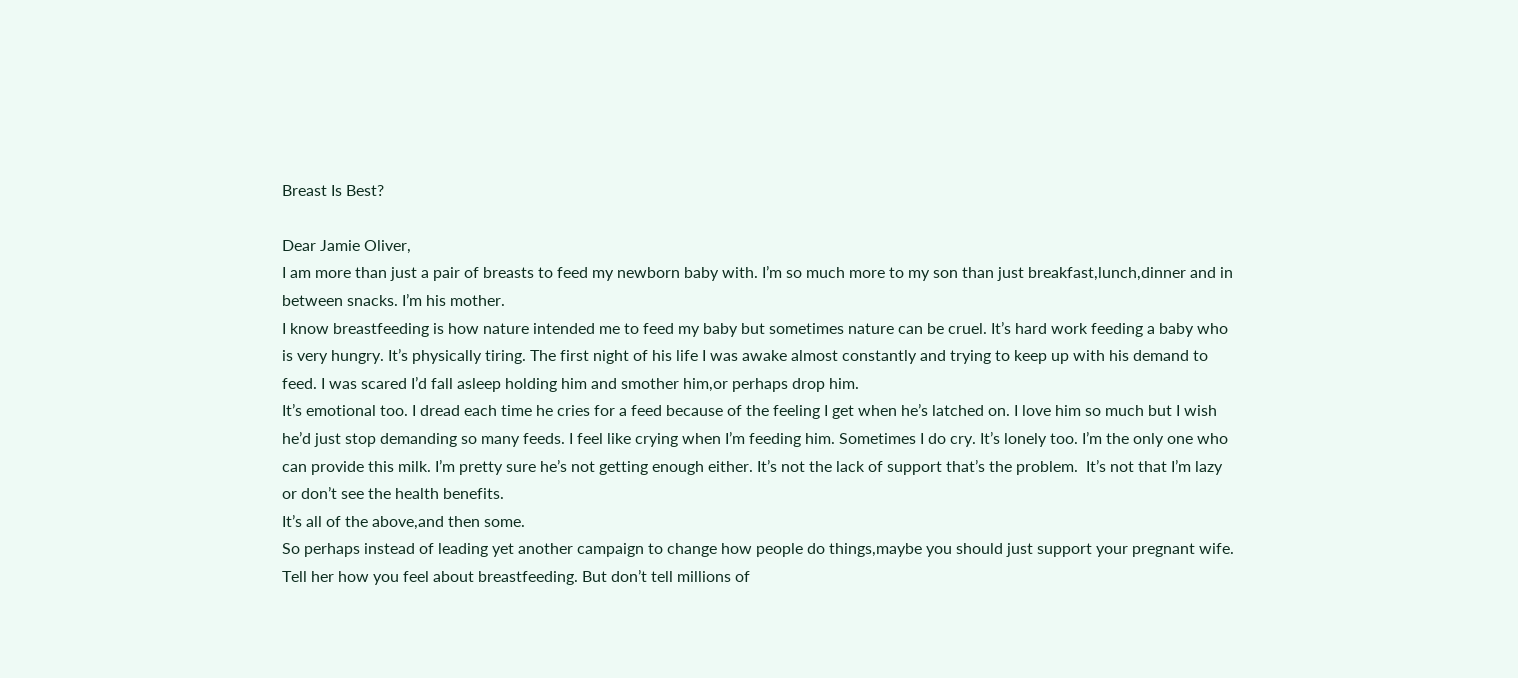Breast Is Best?

Dear Jamie Oliver,
I am more than just a pair of breasts to feed my newborn baby with. I’m so much more to my son than just breakfast,lunch,dinner and in between snacks. I’m his mother.
I know breastfeeding is how nature intended me to feed my baby but sometimes nature can be cruel. It’s hard work feeding a baby who is very hungry. It’s physically tiring. The first night of his life I was awake almost constantly and trying to keep up with his demand to feed. I was scared I’d fall asleep holding him and smother him,or perhaps drop him.
It’s emotional too. I dread each time he cries for a feed because of the feeling I get when he’s latched on. I love him so much but I wish he’d just stop demanding so many feeds. I feel like crying when I’m feeding him. Sometimes I do cry. It’s lonely too. I’m the only one who can provide this milk. I’m pretty sure he’s not getting enough either. It’s not the lack of support that’s the problem.  It’s not that I’m lazy or don’t see the health benefits.
It’s all of the above,and then some.
So perhaps instead of leading yet another campaign to change how people do things,maybe you should just support your pregnant wife. Tell her how you feel about breastfeeding. But don’t tell millions of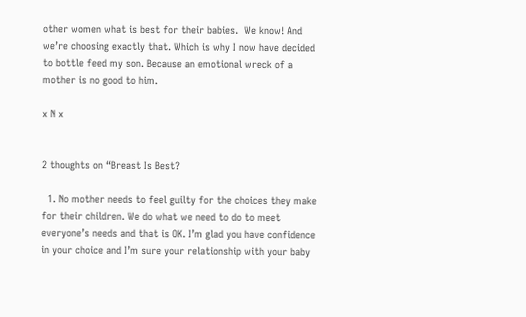other women what is best for their babies.  We know! And we’re choosing exactly that. Which is why I now have decided to bottle feed my son. Because an emotional wreck of a mother is no good to him.

x N x


2 thoughts on “Breast Is Best?

  1. No mother needs to feel guilty for the choices they make for their children. We do what we need to do to meet everyone’s needs and that is OK. I’m glad you have confidence in your choice and I’m sure your relationship with your baby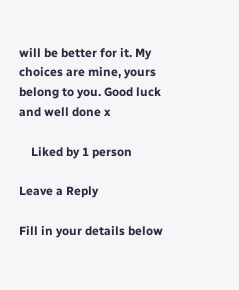will be better for it. My choices are mine, yours belong to you. Good luck and well done x

    Liked by 1 person

Leave a Reply

Fill in your details below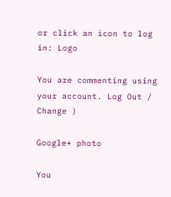or click an icon to log in: Logo

You are commenting using your account. Log Out /  Change )

Google+ photo

You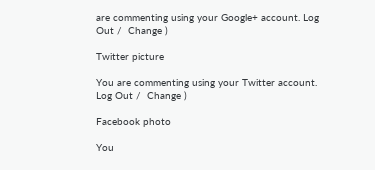are commenting using your Google+ account. Log Out /  Change )

Twitter picture

You are commenting using your Twitter account. Log Out /  Change )

Facebook photo

You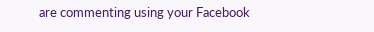are commenting using your Facebook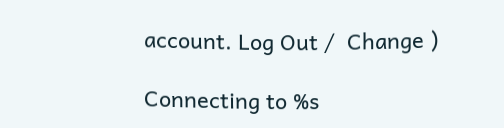account. Log Out /  Change )

Connecting to %s